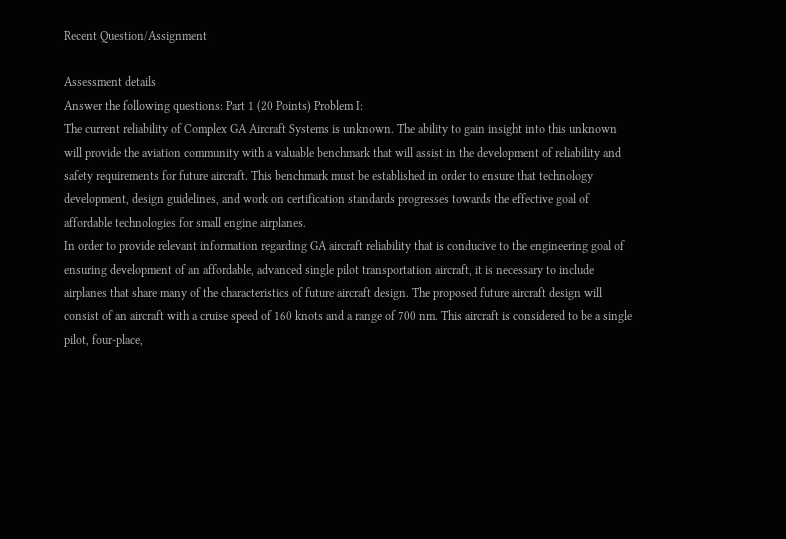Recent Question/Assignment

Assessment details
Answer the following questions: Part 1 (20 Points) Problem I:
The current reliability of Complex GA Aircraft Systems is unknown. The ability to gain insight into this unknown will provide the aviation community with a valuable benchmark that will assist in the development of reliability and safety requirements for future aircraft. This benchmark must be established in order to ensure that technology development, design guidelines, and work on certification standards progresses towards the effective goal of affordable technologies for small engine airplanes.
In order to provide relevant information regarding GA aircraft reliability that is conducive to the engineering goal of ensuring development of an affordable, advanced single pilot transportation aircraft, it is necessary to include airplanes that share many of the characteristics of future aircraft design. The proposed future aircraft design will consist of an aircraft with a cruise speed of 160 knots and a range of 700 nm. This aircraft is considered to be a single pilot, four-place,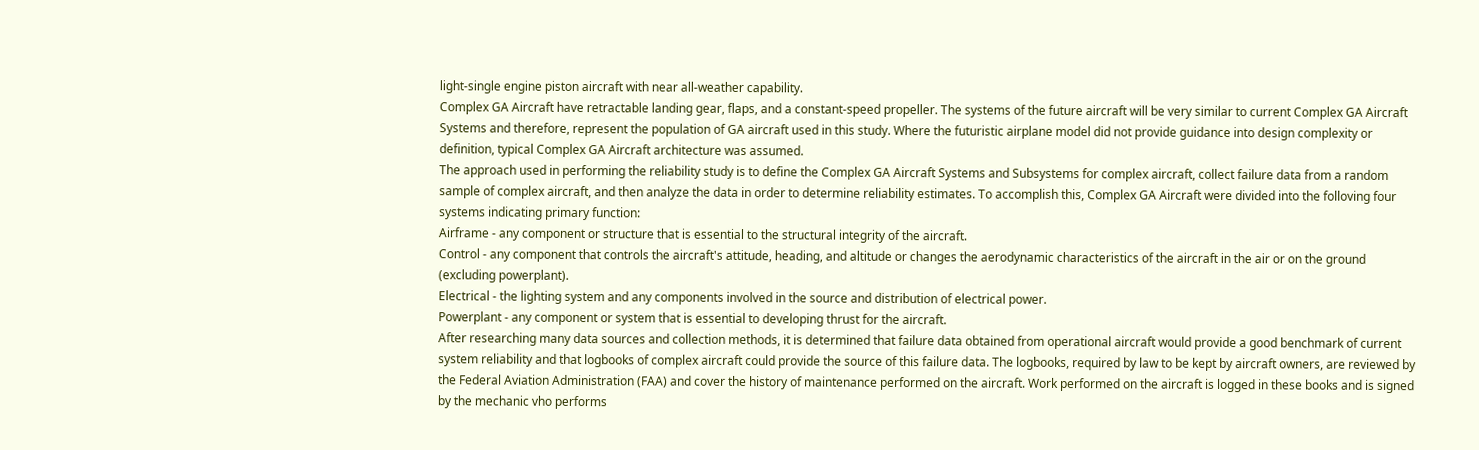light-single engine piston aircraft with near all-weather capability.
Complex GA Aircraft have retractable landing gear, flaps, and a constant-speed propeller. The systems of the future aircraft will be very similar to current Complex GA Aircraft Systems and therefore, represent the population of GA aircraft used in this study. Where the futuristic airplane model did not provide guidance into design complexity or definition, typical Complex GA Aircraft architecture was assumed.
The approach used in performing the reliability study is to define the Complex GA Aircraft Systems and Subsystems for complex aircraft, collect failure data from a random sample of complex aircraft, and then analyze the data in order to determine reliability estimates. To accomplish this, Complex GA Aircraft were divided into the folloving four systems indicating primary function:
Airframe - any component or structure that is essential to the structural integrity of the aircraft.
Control - any component that controls the aircraft's attitude, heading, and altitude or changes the aerodynamic characteristics of the aircraft in the air or on the ground (excluding powerplant).
Electrical - the lighting system and any components involved in the source and distribution of electrical power.
Powerplant - any component or system that is essential to developing thrust for the aircraft.
After researching many data sources and collection methods, it is determined that failure data obtained from operational aircraft would provide a good benchmark of current system reliability and that logbooks of complex aircraft could provide the source of this failure data. The logbooks, required by law to be kept by aircraft owners, are reviewed by the Federal Aviation Administration (FAA) and cover the history of maintenance performed on the aircraft. Work performed on the aircraft is logged in these books and is signed by the mechanic vho performs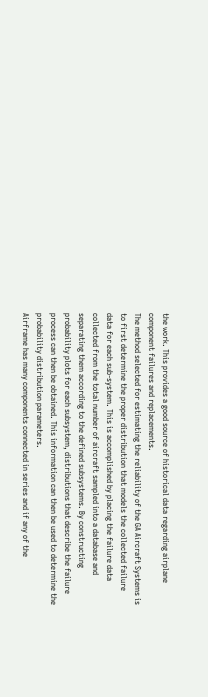the work. This provides a good source of historical data regarding airplane component failures and replacements.
The method selected for estimating the reliability of the GA Aircraft Systems is to first determine the proper distribution that models the collected failure data for each sub-system. This is accomplished by placing the failure data collected from the total number of aircraft sampled into a database and separating them according to the defined subsystems. By constructing probability plots for each subsystem, distributions that describe the failure process can then be obtained. This information can then be used to determine the probability distribution parameters.
Airframe has many components connected in series and if any of the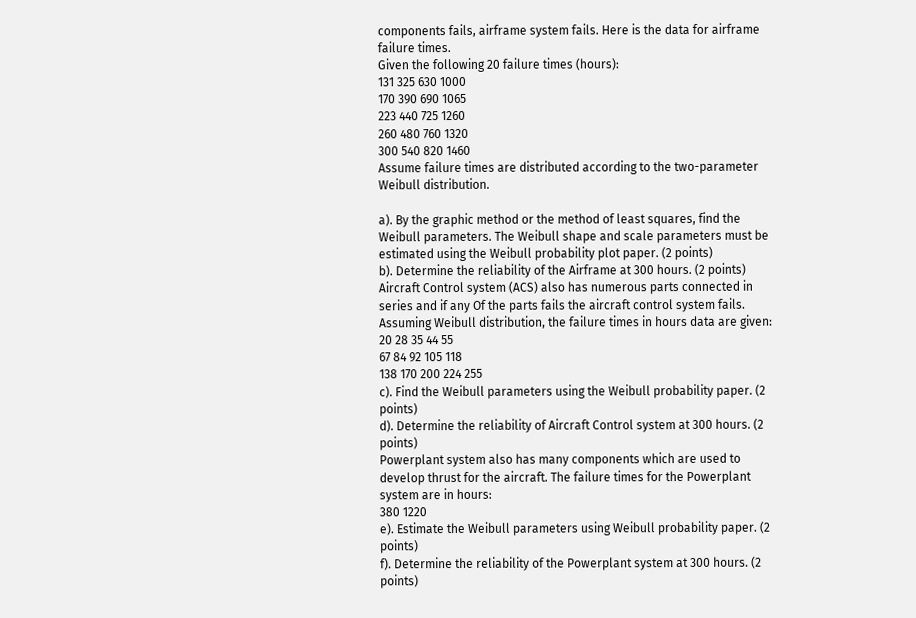components fails, airframe system fails. Here is the data for airframe failure times.
Given the following 20 failure times (hours):
131 325 630 1000
170 390 690 1065
223 440 725 1260
260 480 760 1320
300 540 820 1460
Assume failure times are distributed according to the two-parameter Weibull distribution.

a). By the graphic method or the method of least squares, find the Weibull parameters. The Weibull shape and scale parameters must be estimated using the Weibull probability plot paper. (2 points)
b). Determine the reliability of the Airframe at 300 hours. (2 points)
Aircraft Control system (ACS) also has numerous parts connected in series and if any Of the parts fails the aircraft control system fails. Assuming Weibull distribution, the failure times in hours data are given:
20 28 35 44 55
67 84 92 105 118
138 170 200 224 255
c). Find the Weibull parameters using the Weibull probability paper. (2 points)
d). Determine the reliability of Aircraft Control system at 300 hours. (2 points)
Powerplant system also has many components which are used to develop thrust for the aircraft. The failure times for the Powerplant system are in hours:
380 1220
e). Estimate the Weibull parameters using Weibull probability paper. (2 points)
f). Determine the reliability of the Powerplant system at 300 hours. (2 points)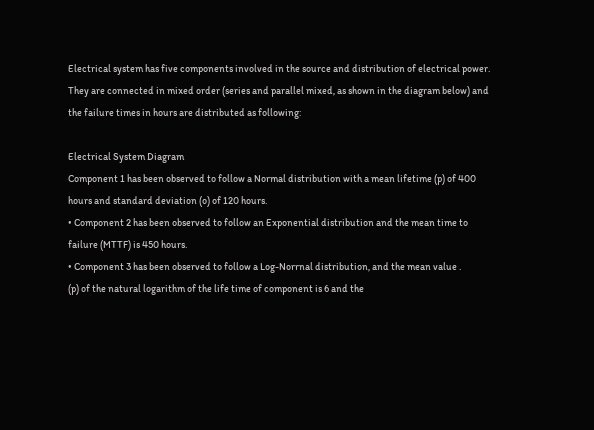Electrical system has five components involved in the source and distribution of electrical power. They are connected in mixed order (series and parallel mixed, as shown in the diagram below) and the failure times in hours are distributed as following:

Electrical System Diagram
Component 1 has been observed to follow a Normal distribution with a mean lifetime (p) of 400 hours and standard deviation (o) of 120 hours.
• Component 2 has been observed to follow an Exponential distribution and the mean time to failure (MTTF) is 450 hours.
• Component 3 has been observed to follow a Log-Norrnal distribution, and the mean value .
(p) of the natural logarithm of the life time of component is 6 and the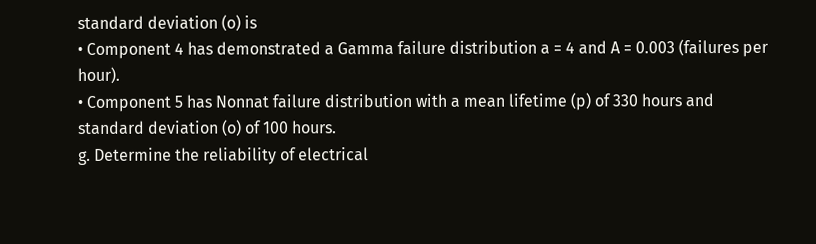standard deviation (o) is
• Component 4 has demonstrated a Gamma failure distribution a = 4 and A = 0.003 (failures per hour).
• Component 5 has Nonnat failure distribution with a mean lifetime (p) of 330 hours and standard deviation (o) of 100 hours.
g. Determine the reliability of electrical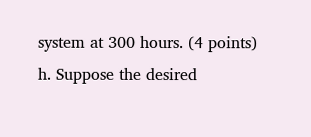system at 300 hours. (4 points)
h. Suppose the desired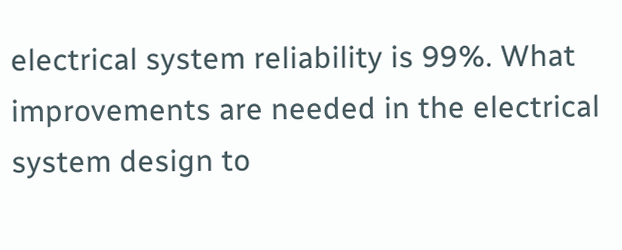electrical system reliability is 99%. What improvements are needed in the electrical system design to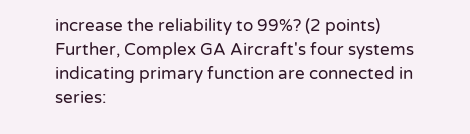increase the reliability to 99%? (2 points)
Further, Complex GA Aircraft's four systems indicating primary function are connected in series: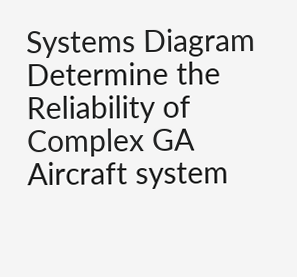Systems Diagram
Determine the Reliability of Complex GA Aircraft system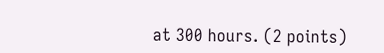at 300 hours. (2 points)